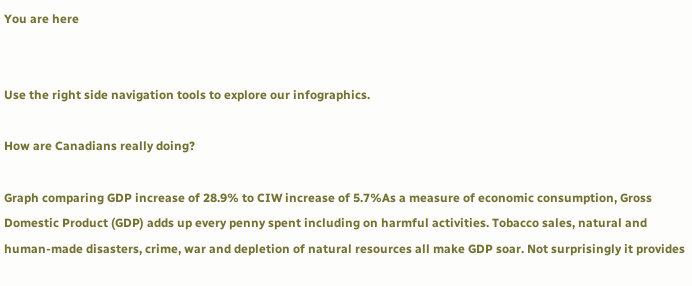You are here


Use the right side navigation tools to explore our infographics.

How are Canadians really doing?

Graph comparing GDP increase of 28.9% to CIW increase of 5.7%As a measure of economic consumption, Gross Domestic Product (GDP) adds up every penny spent including on harmful activities. Tobacco sales, natural and human-made disasters, crime, war and depletion of natural resources all make GDP soar. Not surprisingly it provides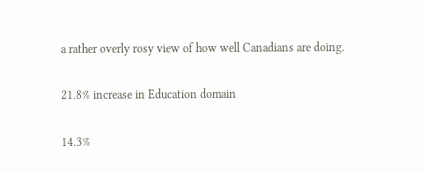a rather overly rosy view of how well Canadians are doing.

21.8% increase in Education domain

14.3%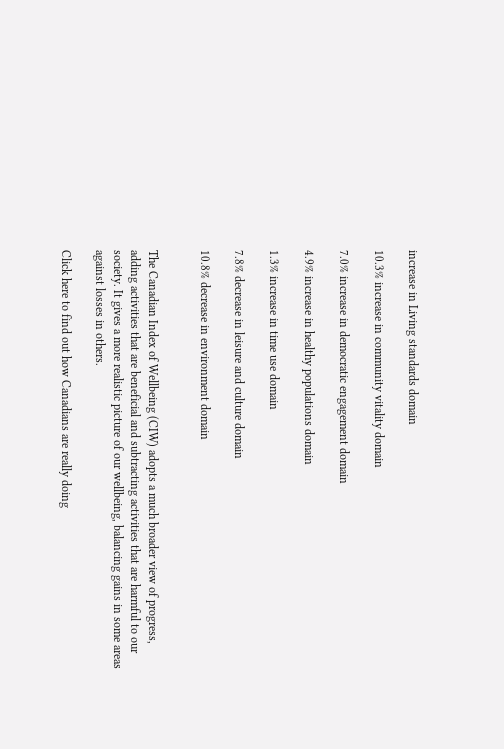increase in Living standards domain

10.3% increase in community vitality domain

7.0% increase in democratic engagement domain

4.9% increase in healthy populations domain

1.3% increase in time use domain

7.8% decrease in leisure and culture domain

10.8% decrease in environment domain


The Canadian Index of Wellbeing (CIW) adopts a much broader view of progress, adding activities that are beneficial and subtracting activities that are harmful to our society. It gives a more realistic picture of our wellbeing, balancing gains in some areas against losses in others.

Click here to find out how Canadians are really doing